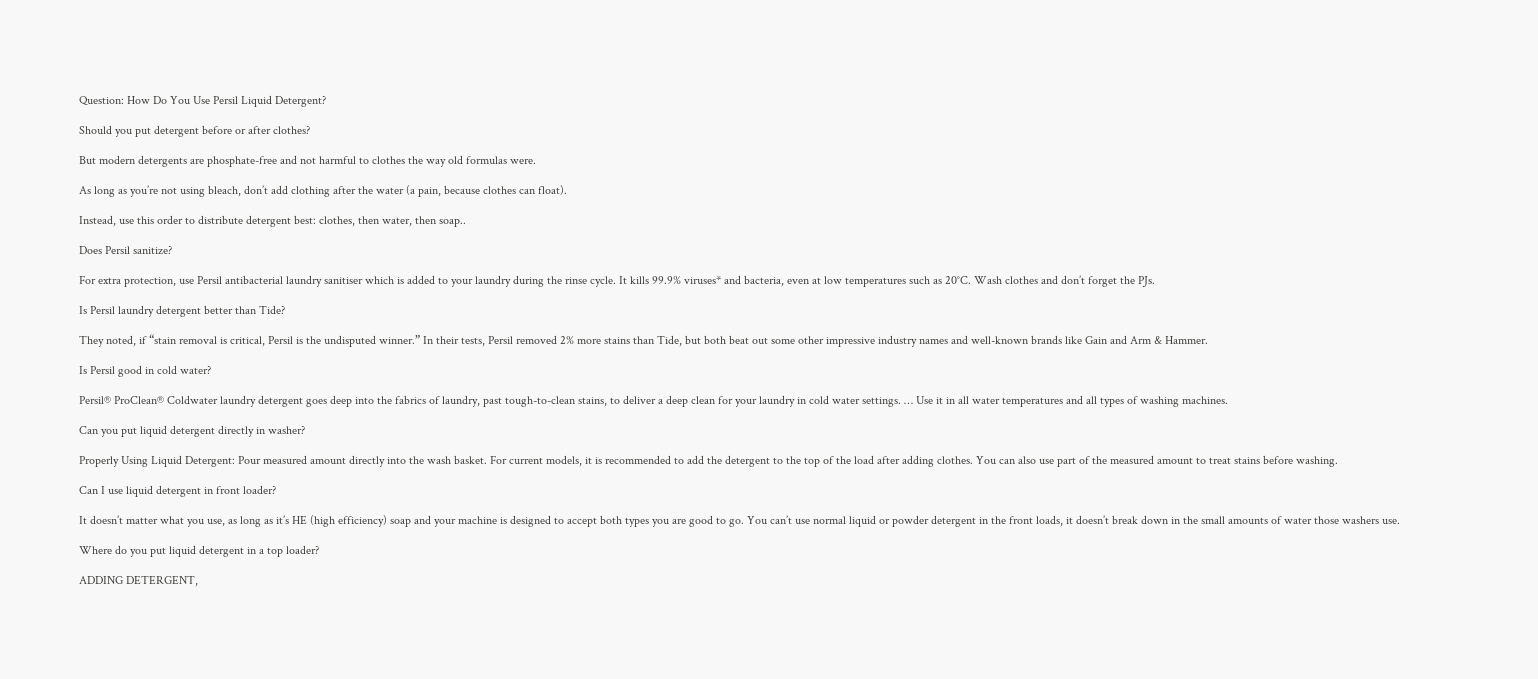Question: How Do You Use Persil Liquid Detergent?

Should you put detergent before or after clothes?

But modern detergents are phosphate-free and not harmful to clothes the way old formulas were.

As long as you’re not using bleach, don’t add clothing after the water (a pain, because clothes can float).

Instead, use this order to distribute detergent best: clothes, then water, then soap..

Does Persil sanitize?

For extra protection, use Persil antibacterial laundry sanitiser which is added to your laundry during the rinse cycle. It kills 99.9% viruses* and bacteria, even at low temperatures such as 20°C. Wash clothes and don’t forget the PJs.

Is Persil laundry detergent better than Tide?

They noted, if “stain removal is critical, Persil is the undisputed winner.” In their tests, Persil removed 2% more stains than Tide, but both beat out some other impressive industry names and well-known brands like Gain and Arm & Hammer.

Is Persil good in cold water?

Persil® ProClean® Coldwater laundry detergent goes deep into the fabrics of laundry, past tough-to-clean stains, to deliver a deep clean for your laundry in cold water settings. … Use it in all water temperatures and all types of washing machines.

Can you put liquid detergent directly in washer?

Properly Using Liquid Detergent: Pour measured amount directly into the wash basket. For current models, it is recommended to add the detergent to the top of the load after adding clothes. You can also use part of the measured amount to treat stains before washing.

Can I use liquid detergent in front loader?

It doesn’t matter what you use, as long as it’s HE (high efficiency) soap and your machine is designed to accept both types you are good to go. You can’t use normal liquid or powder detergent in the front loads, it doesn’t break down in the small amounts of water those washers use.

Where do you put liquid detergent in a top loader?

ADDING DETERGENT,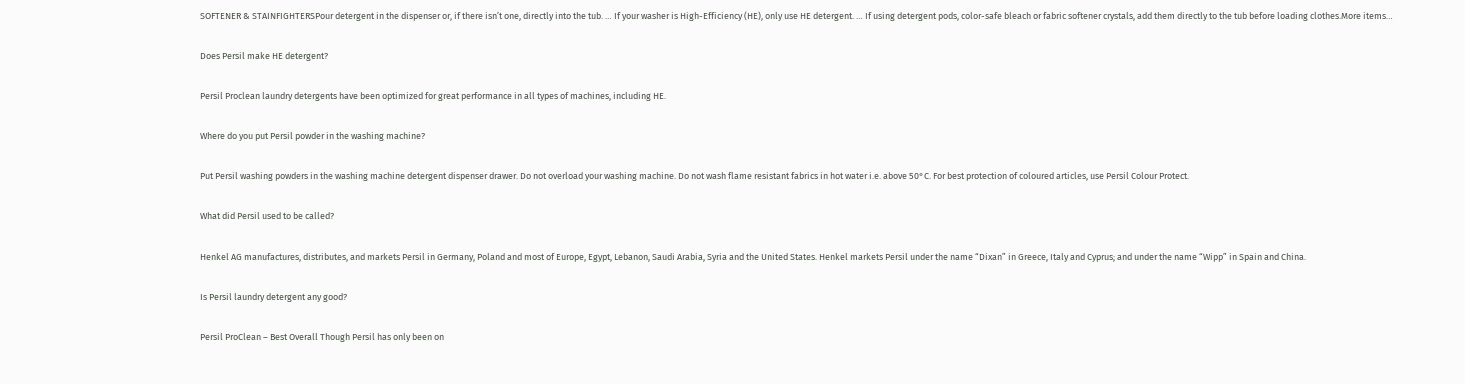SOFTENER & STAINFIGHTERSPour detergent in the dispenser or, if there isn’t one, directly into the tub. … If your washer is High-Efficiency (HE), only use HE detergent. … If using detergent pods, color-safe bleach or fabric softener crystals, add them directly to the tub before loading clothes.More items…

Does Persil make HE detergent?

Persil Proclean laundry detergents have been optimized for great performance in all types of machines, including HE.

Where do you put Persil powder in the washing machine?

Put Persil washing powders in the washing machine detergent dispenser drawer. Do not overload your washing machine. Do not wash flame resistant fabrics in hot water i.e. above 50°C. For best protection of coloured articles, use Persil Colour Protect.

What did Persil used to be called?

Henkel AG manufactures, distributes, and markets Persil in Germany, Poland and most of Europe, Egypt, Lebanon, Saudi Arabia, Syria and the United States. Henkel markets Persil under the name “Dixan” in Greece, Italy and Cyprus; and under the name “Wipp” in Spain and China.

Is Persil laundry detergent any good?

Persil ProClean – Best Overall Though Persil has only been on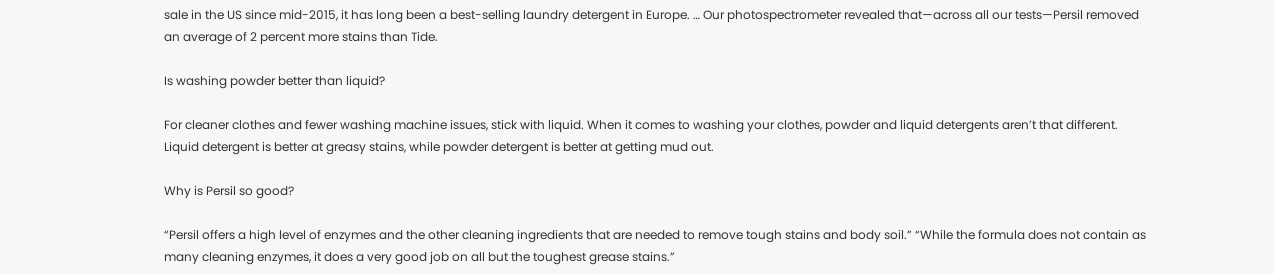sale in the US since mid-2015, it has long been a best-selling laundry detergent in Europe. … Our photospectrometer revealed that—across all our tests—Persil removed an average of 2 percent more stains than Tide.

Is washing powder better than liquid?

For cleaner clothes and fewer washing machine issues, stick with liquid. When it comes to washing your clothes, powder and liquid detergents aren’t that different. Liquid detergent is better at greasy stains, while powder detergent is better at getting mud out.

Why is Persil so good?

“Persil offers a high level of enzymes and the other cleaning ingredients that are needed to remove tough stains and body soil.” “While the formula does not contain as many cleaning enzymes, it does a very good job on all but the toughest grease stains.”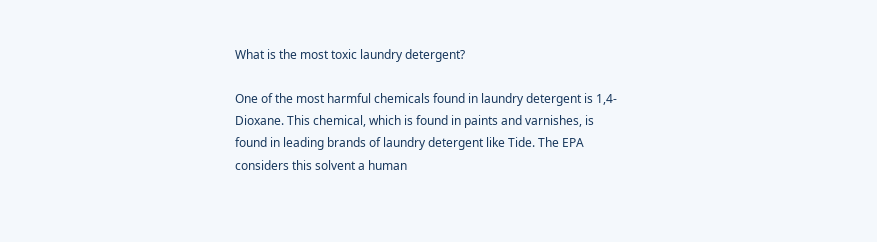What is the most toxic laundry detergent?

One of the most harmful chemicals found in laundry detergent is 1,4-Dioxane. This chemical, which is found in paints and varnishes, is found in leading brands of laundry detergent like Tide. The EPA considers this solvent a human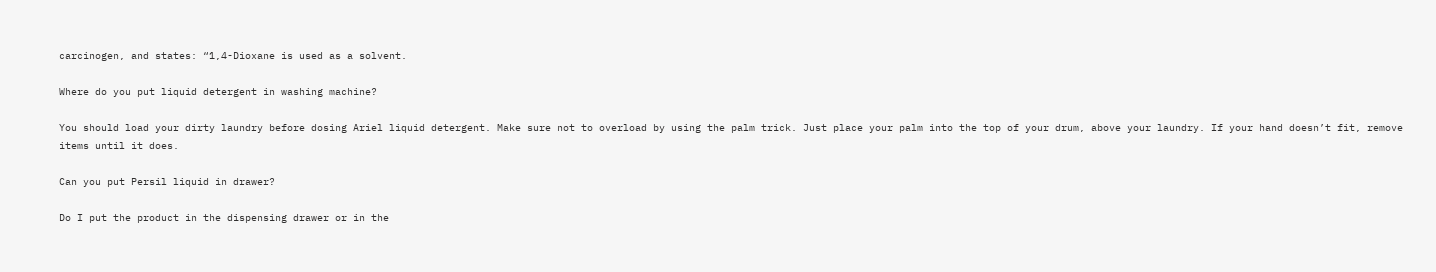carcinogen, and states: “1,4-Dioxane is used as a solvent.

Where do you put liquid detergent in washing machine?

You should load your dirty laundry before dosing Ariel liquid detergent. Make sure not to overload by using the palm trick. Just place your palm into the top of your drum, above your laundry. If your hand doesn’t fit, remove items until it does.

Can you put Persil liquid in drawer?

Do I put the product in the dispensing drawer or in the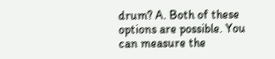drum? A. Both of these options are possible. You can measure the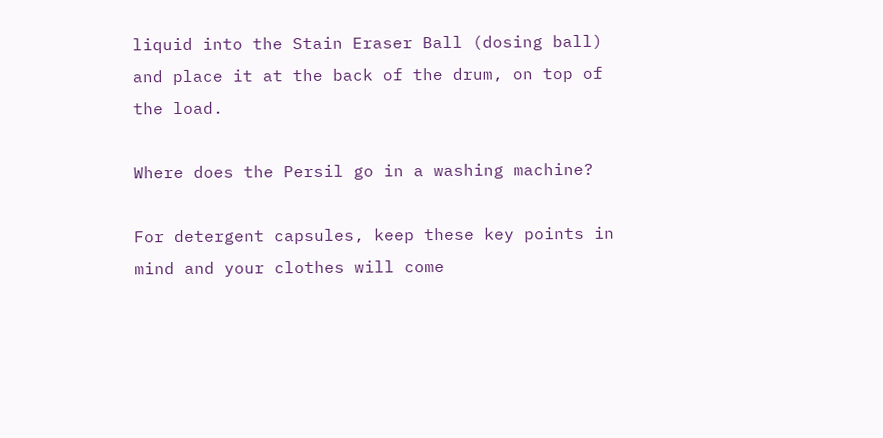liquid into the Stain Eraser Ball (dosing ball) and place it at the back of the drum, on top of the load.

Where does the Persil go in a washing machine?

For detergent capsules, keep these key points in mind and your clothes will come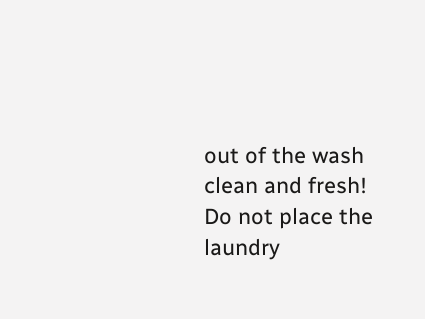out of the wash clean and fresh! Do not place the laundry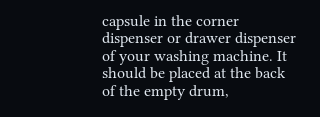capsule in the corner dispenser or drawer dispenser of your washing machine. It should be placed at the back of the empty drum,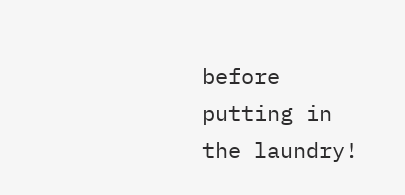before putting in the laundry!